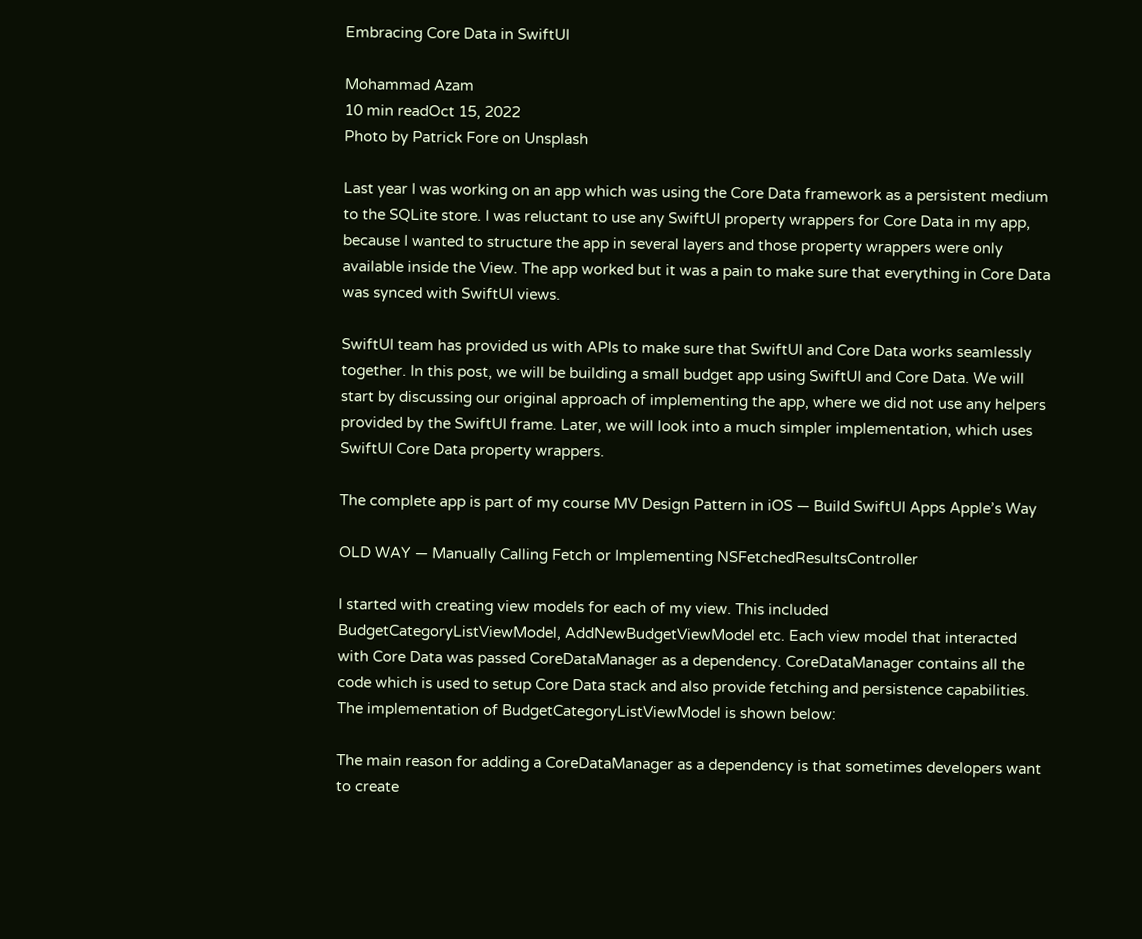Embracing Core Data in SwiftUI

Mohammad Azam
10 min readOct 15, 2022
Photo by Patrick Fore on Unsplash

Last year I was working on an app which was using the Core Data framework as a persistent medium to the SQLite store. I was reluctant to use any SwiftUI property wrappers for Core Data in my app, because I wanted to structure the app in several layers and those property wrappers were only available inside the View. The app worked but it was a pain to make sure that everything in Core Data was synced with SwiftUI views.

SwiftUI team has provided us with APIs to make sure that SwiftUI and Core Data works seamlessly together. In this post, we will be building a small budget app using SwiftUI and Core Data. We will start by discussing our original approach of implementing the app, where we did not use any helpers provided by the SwiftUI frame. Later, we will look into a much simpler implementation, which uses SwiftUI Core Data property wrappers.

The complete app is part of my course MV Design Pattern in iOS — Build SwiftUI Apps Apple’s Way

OLD WAY — Manually Calling Fetch or Implementing NSFetchedResultsController

I started with creating view models for each of my view. This included BudgetCategoryListViewModel, AddNewBudgetViewModel etc. Each view model that interacted with Core Data was passed CoreDataManager as a dependency. CoreDataManager contains all the code which is used to setup Core Data stack and also provide fetching and persistence capabilities. The implementation of BudgetCategoryListViewModel is shown below:

The main reason for adding a CoreDataManager as a dependency is that sometimes developers want to create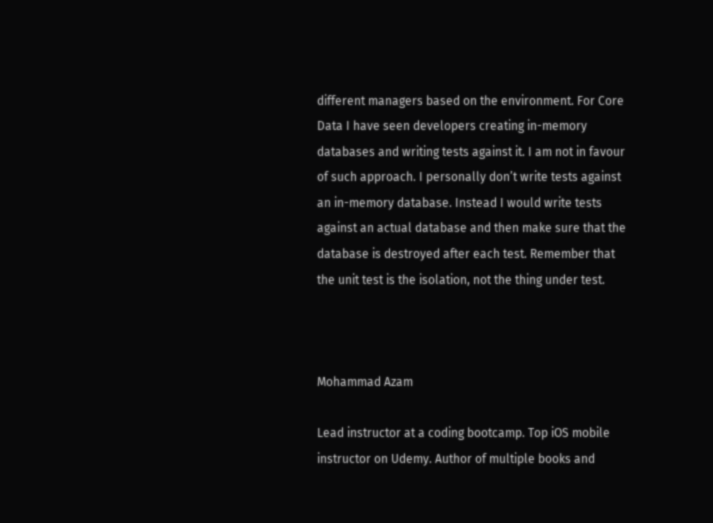different managers based on the environment. For Core Data I have seen developers creating in-memory databases and writing tests against it. I am not in favour of such approach. I personally don’t write tests against an in-memory database. Instead I would write tests against an actual database and then make sure that the database is destroyed after each test. Remember that the unit test is the isolation, not the thing under test.



Mohammad Azam

Lead instructor at a coding bootcamp. Top iOS mobile instructor on Udemy. Author of multiple books and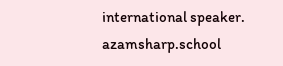international speaker. azamsharp.school